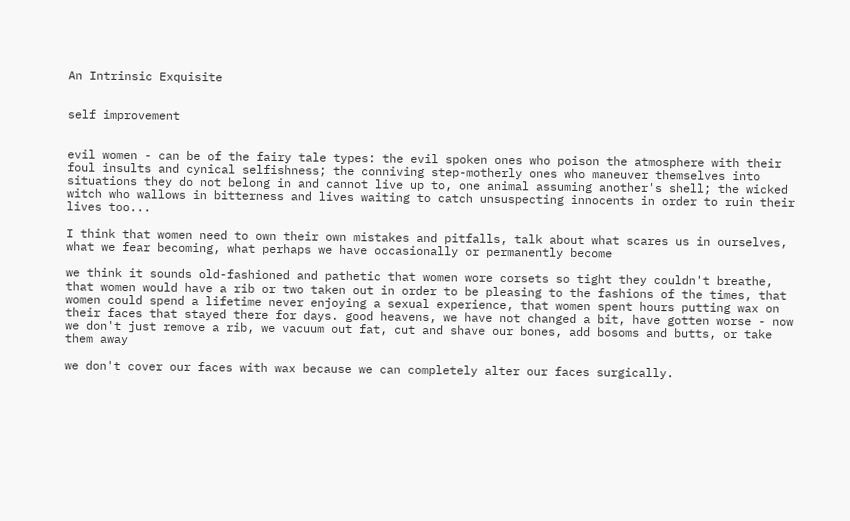An Intrinsic Exquisite


self improvement


evil women - can be of the fairy tale types: the evil spoken ones who poison the atmosphere with their foul insults and cynical selfishness; the conniving step-motherly ones who maneuver themselves into situations they do not belong in and cannot live up to, one animal assuming another's shell; the wicked witch who wallows in bitterness and lives waiting to catch unsuspecting innocents in order to ruin their lives too...

I think that women need to own their own mistakes and pitfalls, talk about what scares us in ourselves, what we fear becoming, what perhaps we have occasionally or permanently become

we think it sounds old-fashioned and pathetic that women wore corsets so tight they couldn't breathe, that women would have a rib or two taken out in order to be pleasing to the fashions of the times, that women could spend a lifetime never enjoying a sexual experience, that women spent hours putting wax on their faces that stayed there for days. good heavens, we have not changed a bit, have gotten worse - now we don't just remove a rib, we vacuum out fat, cut and shave our bones, add bosoms and butts, or take them away

we don't cover our faces with wax because we can completely alter our faces surgically.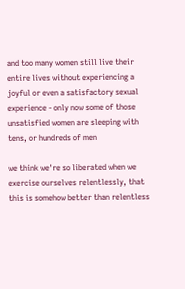and too many women still live their entire lives without experiencing a joyful or even a satisfactory sexual experience - only now some of those unsatisfied women are sleeping with tens, or hundreds of men

we think we're so liberated when we exercise ourselves relentlessly, that this is somehow better than relentless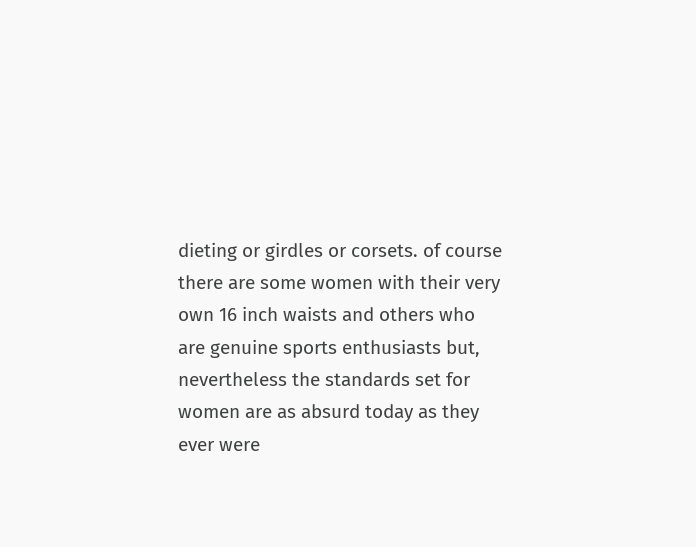dieting or girdles or corsets. of course there are some women with their very own 16 inch waists and others who are genuine sports enthusiasts but, nevertheless the standards set for women are as absurd today as they ever were